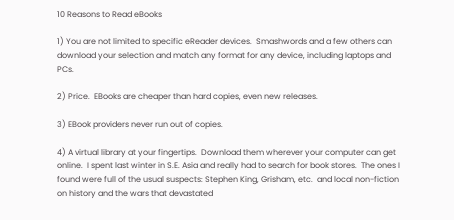10 Reasons to Read eBooks

1) You are not limited to specific eReader devices.  Smashwords and a few others can download your selection and match any format for any device, including laptops and PCs.

2) Price.  EBooks are cheaper than hard copies, even new releases.

3) EBook providers never run out of copies.

4) A virtual library at your fingertips.  Download them wherever your computer can get online.  I spent last winter in S.E. Asia and really had to search for book stores.  The ones I found were full of the usual suspects: Stephen King, Grisham, etc.  and local non-fiction on history and the wars that devastated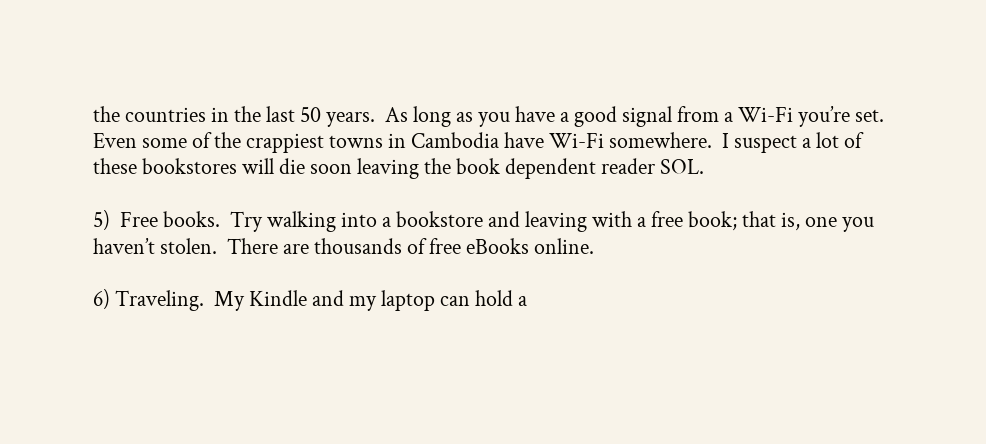the countries in the last 50 years.  As long as you have a good signal from a Wi-Fi you’re set.  Even some of the crappiest towns in Cambodia have Wi-Fi somewhere.  I suspect a lot of these bookstores will die soon leaving the book dependent reader SOL.

5)  Free books.  Try walking into a bookstore and leaving with a free book; that is, one you haven’t stolen.  There are thousands of free eBooks online.

6) Traveling.  My Kindle and my laptop can hold a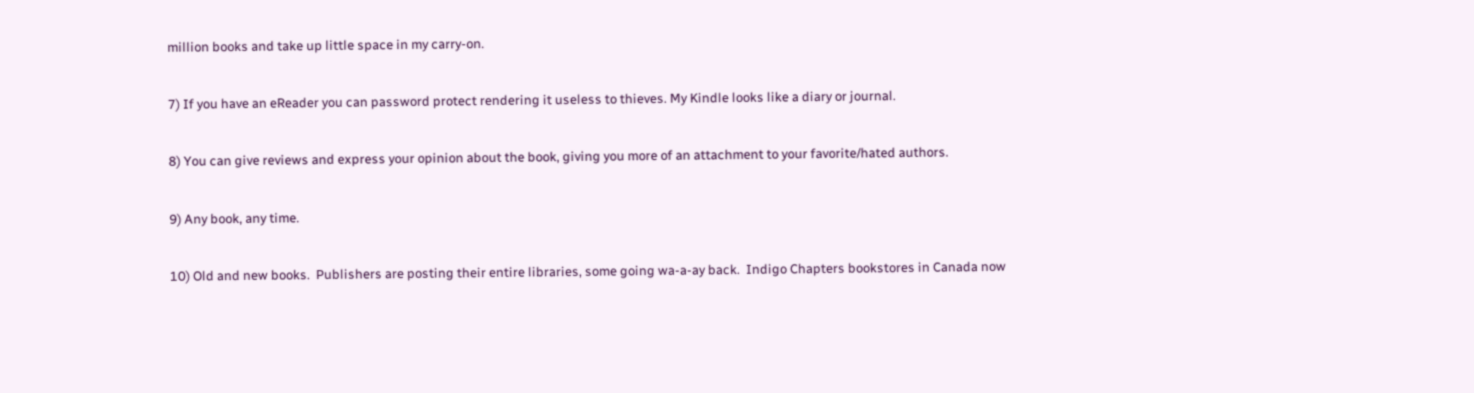million books and take up little space in my carry-on.

7) If you have an eReader you can password protect rendering it useless to thieves. My Kindle looks like a diary or journal.

8) You can give reviews and express your opinion about the book, giving you more of an attachment to your favorite/hated authors.

9) Any book, any time.

10) Old and new books.  Publishers are posting their entire libraries, some going wa-a-ay back.  Indigo Chapters bookstores in Canada now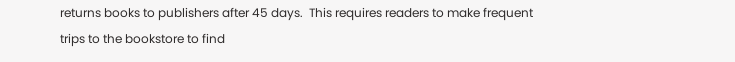returns books to publishers after 45 days.  This requires readers to make frequent trips to the bookstore to find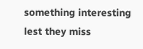something interesting lest they miss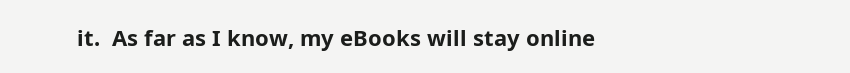it.  As far as I know, my eBooks will stay online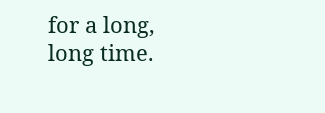for a long, long time.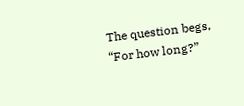The question begs,  “For how long?”